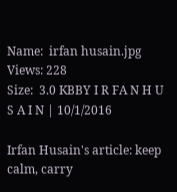Name:  irfan husain.jpg
Views: 228
Size:  3.0 KBBY I R FA N H U S A I N | 10/1/2016

Irfan Husain's article: keep calm, carry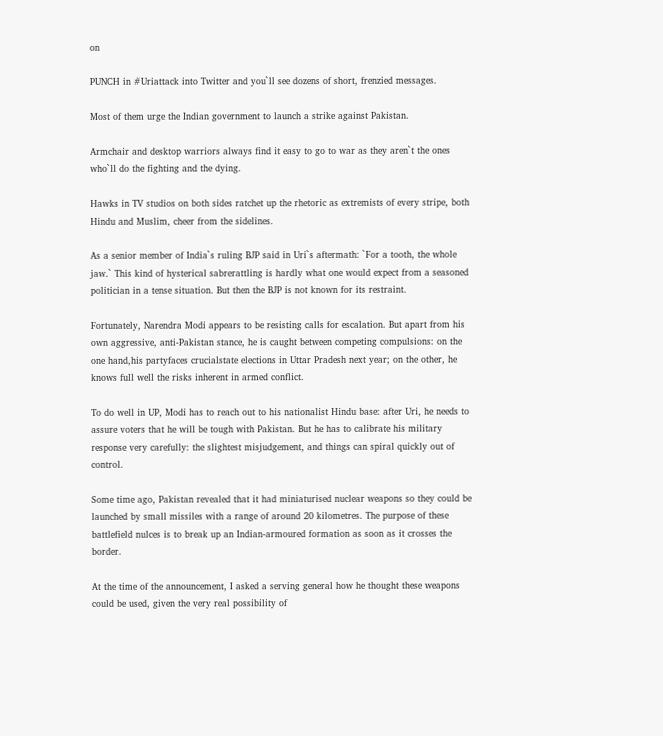on

PUNCH in #Uriattack into Twitter and you`ll see dozens of short, frenzied messages.

Most of them urge the Indian government to launch a strike against Pakistan.

Armchair and desktop warriors always find it easy to go to war as they aren`t the ones who`ll do the fighting and the dying.

Hawks in TV studios on both sides ratchet up the rhetoric as extremists of every stripe, both Hindu and Muslim, cheer from the sidelines.

As a senior member of India`s ruling BJP said in Uri`s aftermath: `For a tooth, the whole jaw.` This kind of hysterical sabrerattling is hardly what one would expect from a seasoned politician in a tense situation. But then the BJP is not known for its restraint.

Fortunately, Narendra Modi appears to be resisting calls for escalation. But apart from his own aggressive, anti-Pakistan stance, he is caught between competing compulsions: on the one hand,his partyfaces crucialstate elections in Uttar Pradesh next year; on the other, he knows full well the risks inherent in armed conflict.

To do well in UP, Modi has to reach out to his nationalist Hindu base: after Uri, he needs to assure voters that he will be tough with Pakistan. But he has to calibrate his military response very carefully: the slightest misjudgement, and things can spiral quickly out of control.

Some time ago, Pakistan revealed that it had miniaturised nuclear weapons so they could be launched by small missiles with a range of around 20 kilometres. The purpose of these battlefield nulces is to break up an Indian-armoured formation as soon as it crosses the border.

At the time of the announcement, I asked a serving general how he thought these weapons could be used, given the very real possibility of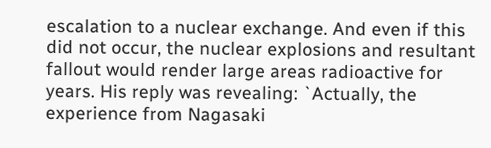escalation to a nuclear exchange. And even if this did not occur, the nuclear explosions and resultant fallout would render large areas radioactive for years. His reply was revealing: `Actually, the experience from Nagasaki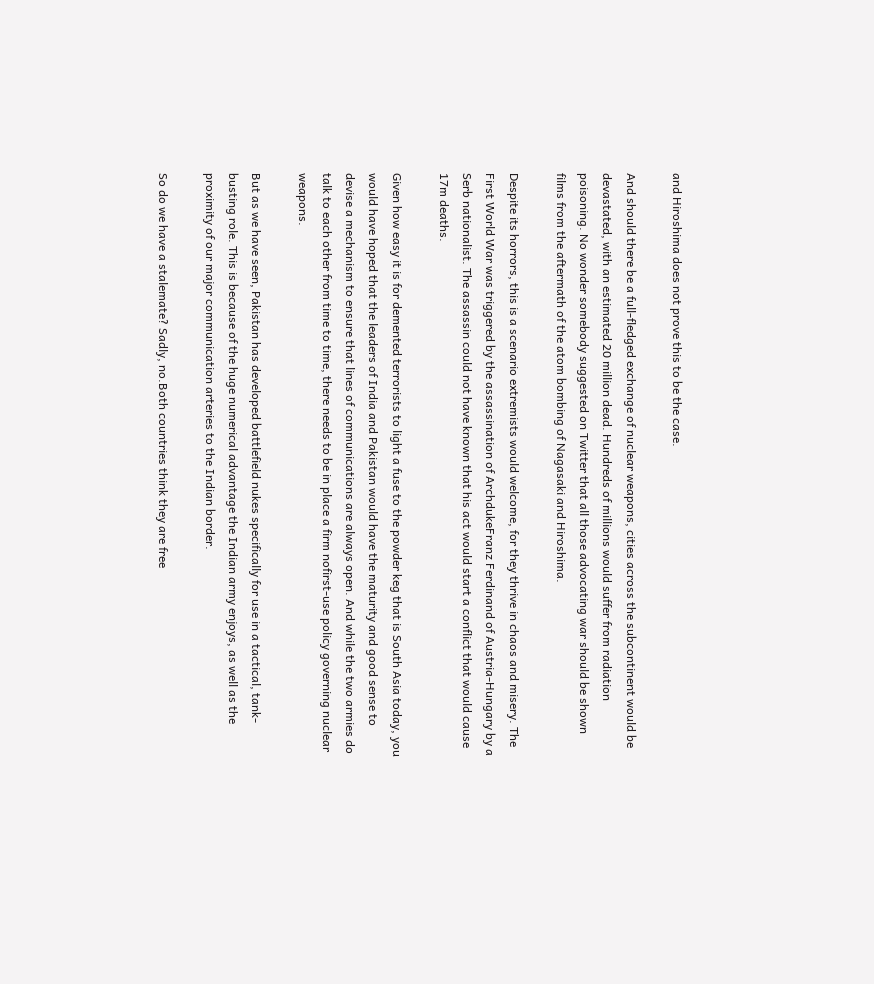and Hiroshima does not prove this to be the case.

And should there be a full-fledged exchange of nuclear weapons, cities across the subcontinent would be devastated, with an estimated 20 million dead. Hundreds of millions would suffer from radiation poisoning. No wonder somebody suggested on Twitter that all those advocating war should be shown films from the aftermath of the atom bombing of Nagasaki and Hiroshima.

Despite its horrors, this is a scenario extremists would welcome, for they thrive in chaos and misery. The First World War was triggered by the assassination of ArchdukeFranz Ferdinand of Austria-Hungary by a Serb nationalist. The assassin could not have known that his act would start a conflict that would cause 17m deaths.

Given how easy it is for demented terrorists to light a fuse to the powder keg that is South Asia today, you would have hoped that the leaders of India and Pakistan would have the maturity and good sense to devise a mechanism to ensure that lines of communications are always open. And while the two armies do talk to each other from time to time, there needs to be in place a firm nofirst-use policy governing nuclear weapons.

But as we have seen, Pakistan has developed battlefield nukes specifically for use in a tactical, tank-busting role. This is because of the huge numerical advantage the Indian army enjoys, as well as the proximity of our major communication arteries to the Indian border.

So do we have a stalemate? Sadly, no.Both countries think they are free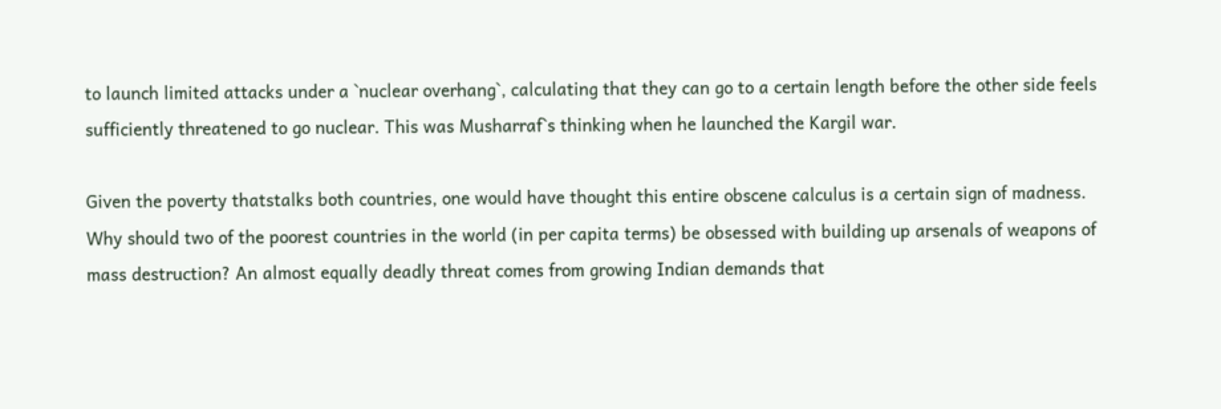to launch limited attacks under a `nuclear overhang`, calculating that they can go to a certain length before the other side feels sufficiently threatened to go nuclear. This was Musharraf`s thinking when he launched the Kargil war.

Given the poverty thatstalks both countries, one would have thought this entire obscene calculus is a certain sign of madness. Why should two of the poorest countries in the world (in per capita terms) be obsessed with building up arsenals of weapons of mass destruction? An almost equally deadly threat comes from growing Indian demands that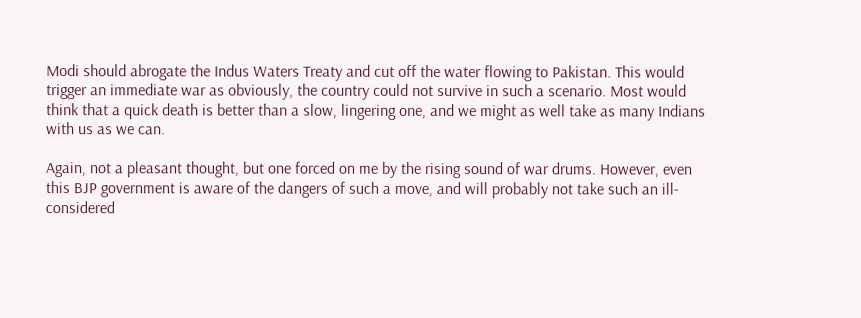Modi should abrogate the Indus Waters Treaty and cut off the water flowing to Pakistan. This would trigger an immediate war as obviously, the country could not survive in such a scenario. Most would think that a quick death is better than a slow, lingering one, and we might as well take as many Indians with us as we can.

Again, not a pleasant thought, but one forced on me by the rising sound of war drums. However, even this BJP government is aware of the dangers of such a move, and will probably not take such an ill-considered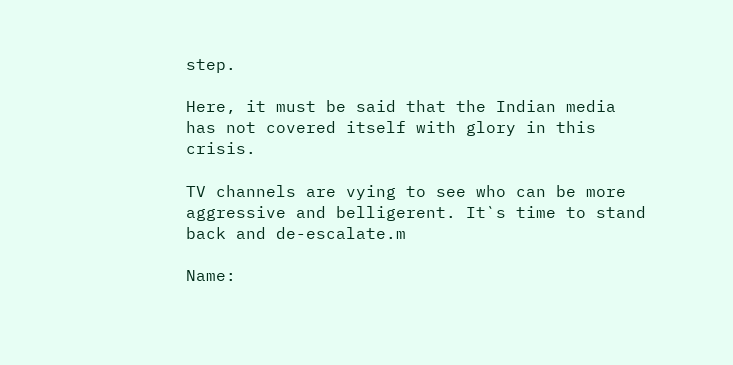step.

Here, it must be said that the Indian media has not covered itself with glory in this crisis.

TV channels are vying to see who can be more aggressive and belligerent. It`s time to stand back and de-escalate.m

Name: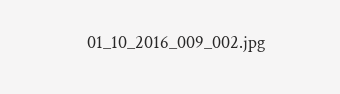01_10_2016_009_002.jpg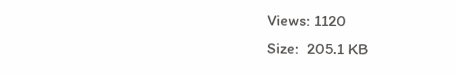Views: 1120
Size:  205.1 KB